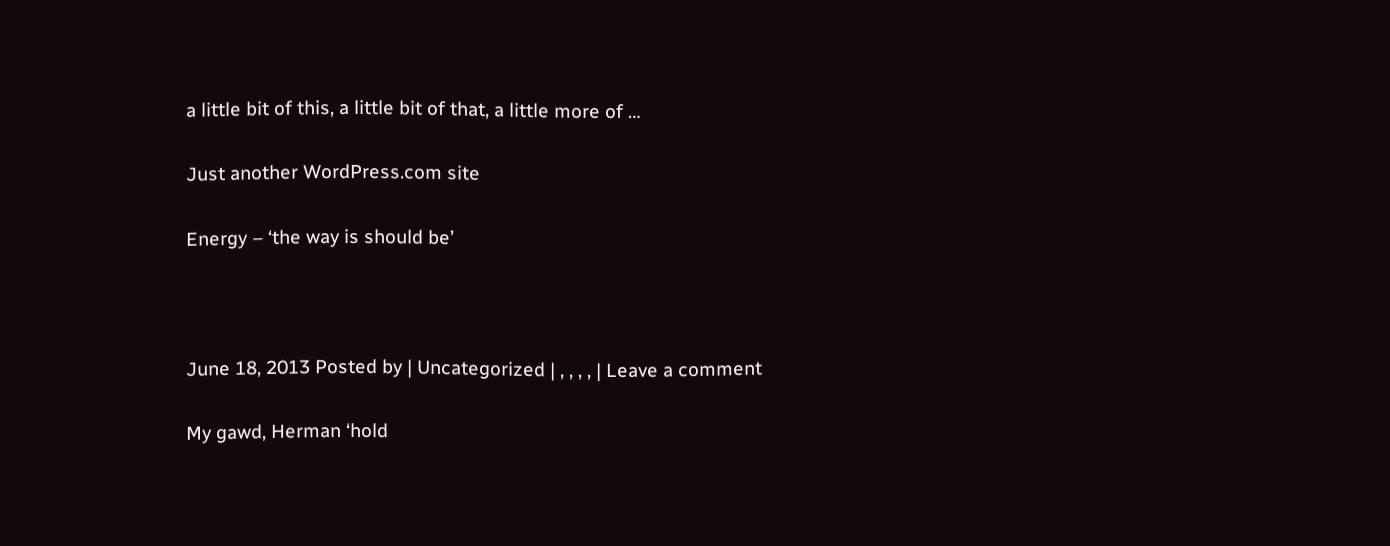a little bit of this, a little bit of that, a little more of …

Just another WordPress.com site

Energy – ‘the way is should be’



June 18, 2013 Posted by | Uncategorized | , , , , | Leave a comment

My gawd, Herman ‘hold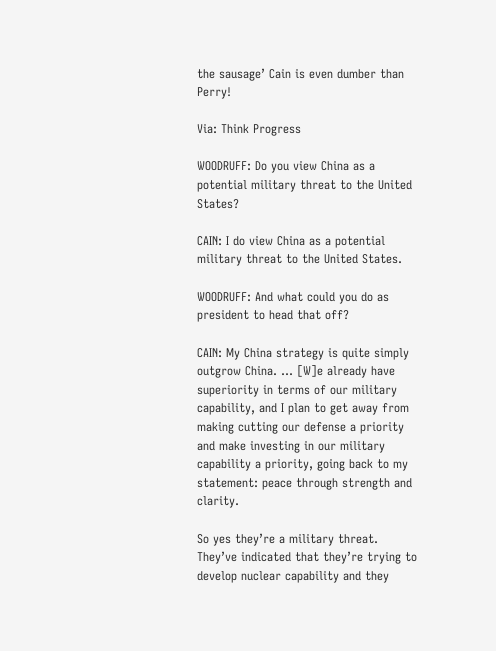the sausage’ Cain is even dumber than Perry!

Via: Think Progress

WOODRUFF: Do you view China as a potential military threat to the United States?

CAIN: I do view China as a potential military threat to the United States.

WOODRUFF: And what could you do as president to head that off?

CAIN: My China strategy is quite simply outgrow China. … [W]e already have superiority in terms of our military capability, and I plan to get away from making cutting our defense a priority and make investing in our military capability a priority, going back to my statement: peace through strength and clarity.

So yes they’re a military threat. They’ve indicated that they’re trying to develop nuclear capability and they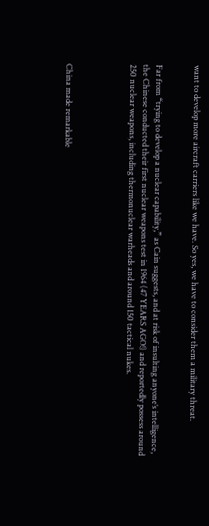want to develop more aircraft carriers like we have. So yes, we have to consider them a military threat.


Far from “trying to develop a nuclear capability,” as Cain suggests, and at risk of insulting anyone’s intelligence, the Chinese conducted their first nuclear weapons test in 1964 (47 YEARS AGO!) and reportedly possess around 250 nuclear weapons, including thermonuclear warheads and around 150 tactical nukes.




China made remarkable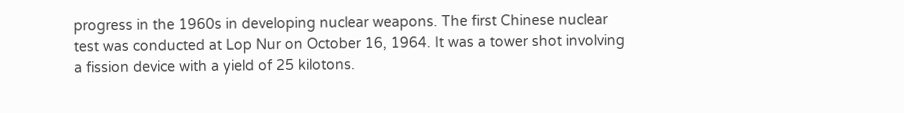progress in the 1960s in developing nuclear weapons. The first Chinese nuclear test was conducted at Lop Nur on October 16, 1964. It was a tower shot involving a fission device with a yield of 25 kilotons.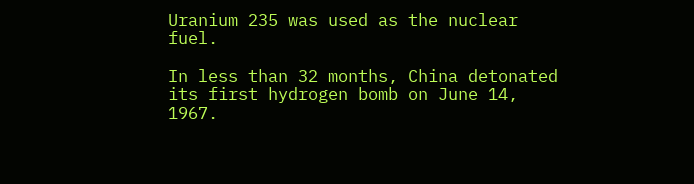Uranium 235 was used as the nuclear fuel.

In less than 32 months, China detonated its first hydrogen bomb on June 14, 1967.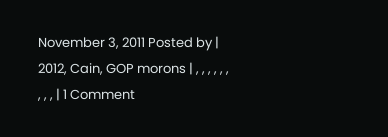November 3, 2011 Posted by | 2012, Cain, GOP morons | , , , , , , , , , | 1 Comment